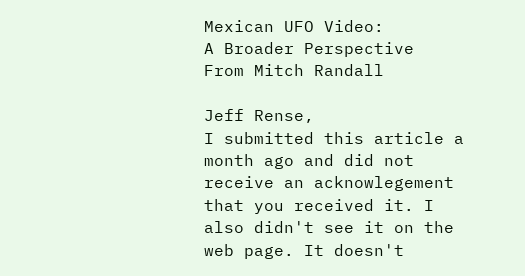Mexican UFO Video:
A Broader Perspective
From Mitch Randall

Jeff Rense,
I submitted this article a month ago and did not receive an acknowlegement that you received it. I also didn't see it on the web page. It doesn't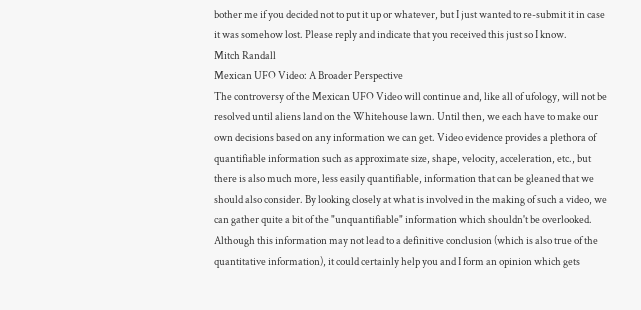bother me if you decided not to put it up or whatever, but I just wanted to re-submit it in case it was somehow lost. Please reply and indicate that you received this just so I know.
Mitch Randall
Mexican UFO Video: A Broader Perspective
The controversy of the Mexican UFO Video will continue and, like all of ufology, will not be resolved until aliens land on the Whitehouse lawn. Until then, we each have to make our own decisions based on any information we can get. Video evidence provides a plethora of quantifiable information such as approximate size, shape, velocity, acceleration, etc., but there is also much more, less easily quantifiable, information that can be gleaned that we should also consider. By looking closely at what is involved in the making of such a video, we can gather quite a bit of the "unquantifiable" information which shouldn't be overlooked. Although this information may not lead to a definitive conclusion (which is also true of the quantitative information), it could certainly help you and I form an opinion which gets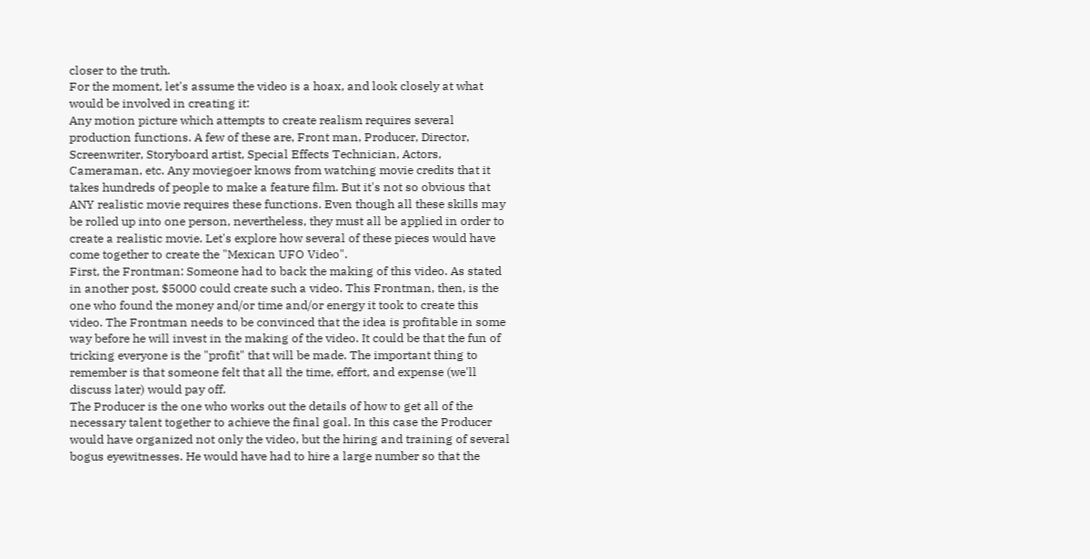closer to the truth.
For the moment, let's assume the video is a hoax, and look closely at what would be involved in creating it:
Any motion picture which attempts to create realism requires several production functions. A few of these are, Front man, Producer, Director, Screenwriter, Storyboard artist, Special Effects Technician, Actors, Cameraman, etc. Any moviegoer knows from watching movie credits that it takes hundreds of people to make a feature film. But it's not so obvious that ANY realistic movie requires these functions. Even though all these skills may be rolled up into one person, nevertheless, they must all be applied in order to create a realistic movie. Let's explore how several of these pieces would have come together to create the "Mexican UFO Video".
First, the Frontman: Someone had to back the making of this video. As stated in another post, $5000 could create such a video. This Frontman, then, is the one who found the money and/or time and/or energy it took to create this video. The Frontman needs to be convinced that the idea is profitable in some way before he will invest in the making of the video. It could be that the fun of tricking everyone is the "profit" that will be made. The important thing to remember is that someone felt that all the time, effort, and expense (we'll discuss later) would pay off.
The Producer is the one who works out the details of how to get all of the necessary talent together to achieve the final goal. In this case the Producer would have organized not only the video, but the hiring and training of several bogus eyewitnesses. He would have had to hire a large number so that the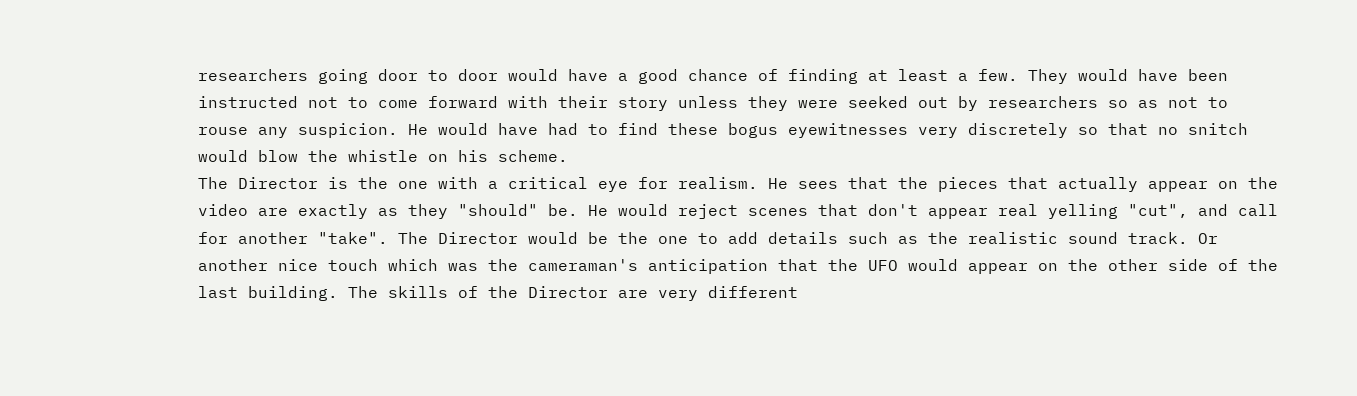researchers going door to door would have a good chance of finding at least a few. They would have been instructed not to come forward with their story unless they were seeked out by researchers so as not to rouse any suspicion. He would have had to find these bogus eyewitnesses very discretely so that no snitch would blow the whistle on his scheme.
The Director is the one with a critical eye for realism. He sees that the pieces that actually appear on the video are exactly as they "should" be. He would reject scenes that don't appear real yelling "cut", and call for another "take". The Director would be the one to add details such as the realistic sound track. Or another nice touch which was the cameraman's anticipation that the UFO would appear on the other side of the last building. The skills of the Director are very different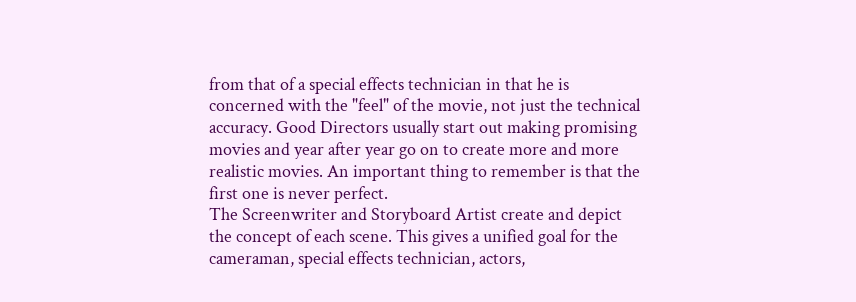from that of a special effects technician in that he is concerned with the "feel" of the movie, not just the technical accuracy. Good Directors usually start out making promising movies and year after year go on to create more and more realistic movies. An important thing to remember is that the first one is never perfect.
The Screenwriter and Storyboard Artist create and depict the concept of each scene. This gives a unified goal for the cameraman, special effects technician, actors,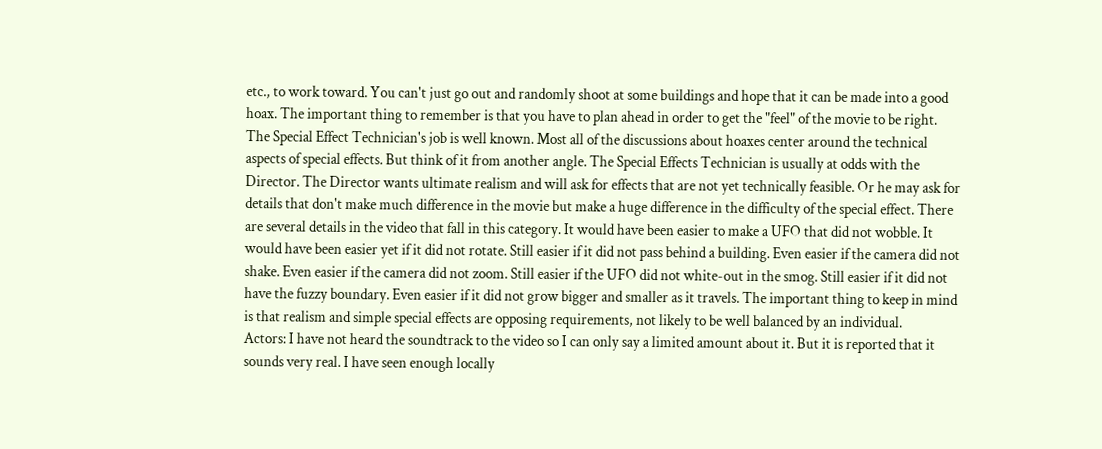etc., to work toward. You can't just go out and randomly shoot at some buildings and hope that it can be made into a good hoax. The important thing to remember is that you have to plan ahead in order to get the "feel" of the movie to be right.
The Special Effect Technician's job is well known. Most all of the discussions about hoaxes center around the technical aspects of special effects. But think of it from another angle. The Special Effects Technician is usually at odds with the Director. The Director wants ultimate realism and will ask for effects that are not yet technically feasible. Or he may ask for details that don't make much difference in the movie but make a huge difference in the difficulty of the special effect. There are several details in the video that fall in this category. It would have been easier to make a UFO that did not wobble. It would have been easier yet if it did not rotate. Still easier if it did not pass behind a building. Even easier if the camera did not shake. Even easier if the camera did not zoom. Still easier if the UFO did not white-out in the smog. Still easier if it did not have the fuzzy boundary. Even easier if it did not grow bigger and smaller as it travels. The important thing to keep in mind is that realism and simple special effects are opposing requirements, not likely to be well balanced by an individual.
Actors: I have not heard the soundtrack to the video so I can only say a limited amount about it. But it is reported that it sounds very real. I have seen enough locally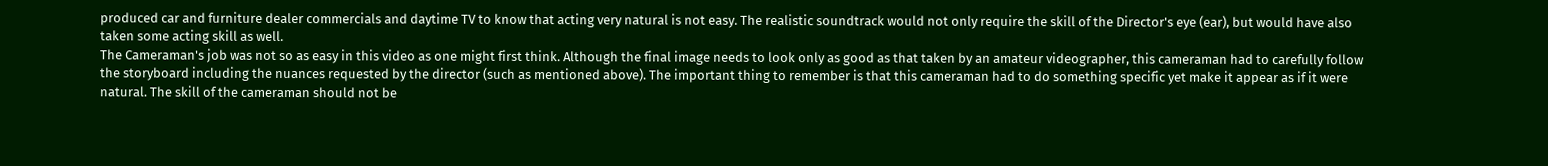produced car and furniture dealer commercials and daytime TV to know that acting very natural is not easy. The realistic soundtrack would not only require the skill of the Director's eye (ear), but would have also taken some acting skill as well.
The Cameraman's job was not so as easy in this video as one might first think. Although the final image needs to look only as good as that taken by an amateur videographer, this cameraman had to carefully follow the storyboard including the nuances requested by the director (such as mentioned above). The important thing to remember is that this cameraman had to do something specific yet make it appear as if it were natural. The skill of the cameraman should not be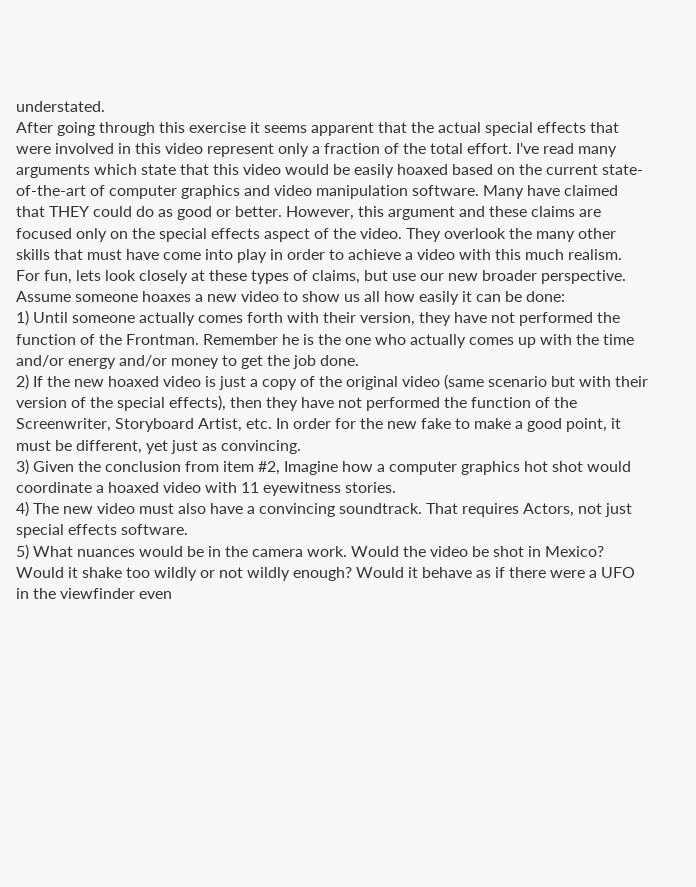understated.
After going through this exercise it seems apparent that the actual special effects that were involved in this video represent only a fraction of the total effort. I've read many arguments which state that this video would be easily hoaxed based on the current state-of-the-art of computer graphics and video manipulation software. Many have claimed that THEY could do as good or better. However, this argument and these claims are focused only on the special effects aspect of the video. They overlook the many other skills that must have come into play in order to achieve a video with this much realism. For fun, lets look closely at these types of claims, but use our new broader perspective. Assume someone hoaxes a new video to show us all how easily it can be done:
1) Until someone actually comes forth with their version, they have not performed the function of the Frontman. Remember he is the one who actually comes up with the time and/or energy and/or money to get the job done.
2) If the new hoaxed video is just a copy of the original video (same scenario but with their version of the special effects), then they have not performed the function of the Screenwriter, Storyboard Artist, etc. In order for the new fake to make a good point, it must be different, yet just as convincing.
3) Given the conclusion from item #2, Imagine how a computer graphics hot shot would coordinate a hoaxed video with 11 eyewitness stories.
4) The new video must also have a convincing soundtrack. That requires Actors, not just special effects software.
5) What nuances would be in the camera work. Would the video be shot in Mexico? Would it shake too wildly or not wildly enough? Would it behave as if there were a UFO in the viewfinder even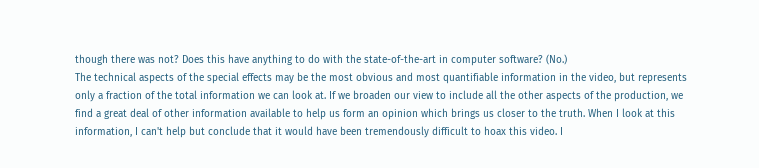though there was not? Does this have anything to do with the state-of-the-art in computer software? (No.)
The technical aspects of the special effects may be the most obvious and most quantifiable information in the video, but represents only a fraction of the total information we can look at. If we broaden our view to include all the other aspects of the production, we find a great deal of other information available to help us form an opinion which brings us closer to the truth. When I look at this information, I can't help but conclude that it would have been tremendously difficult to hoax this video. I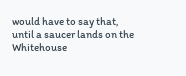would have to say that, until a saucer lands on the Whitehouse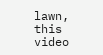lawn, this video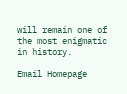will remain one of the most enigmatic in history.

Email Homepage